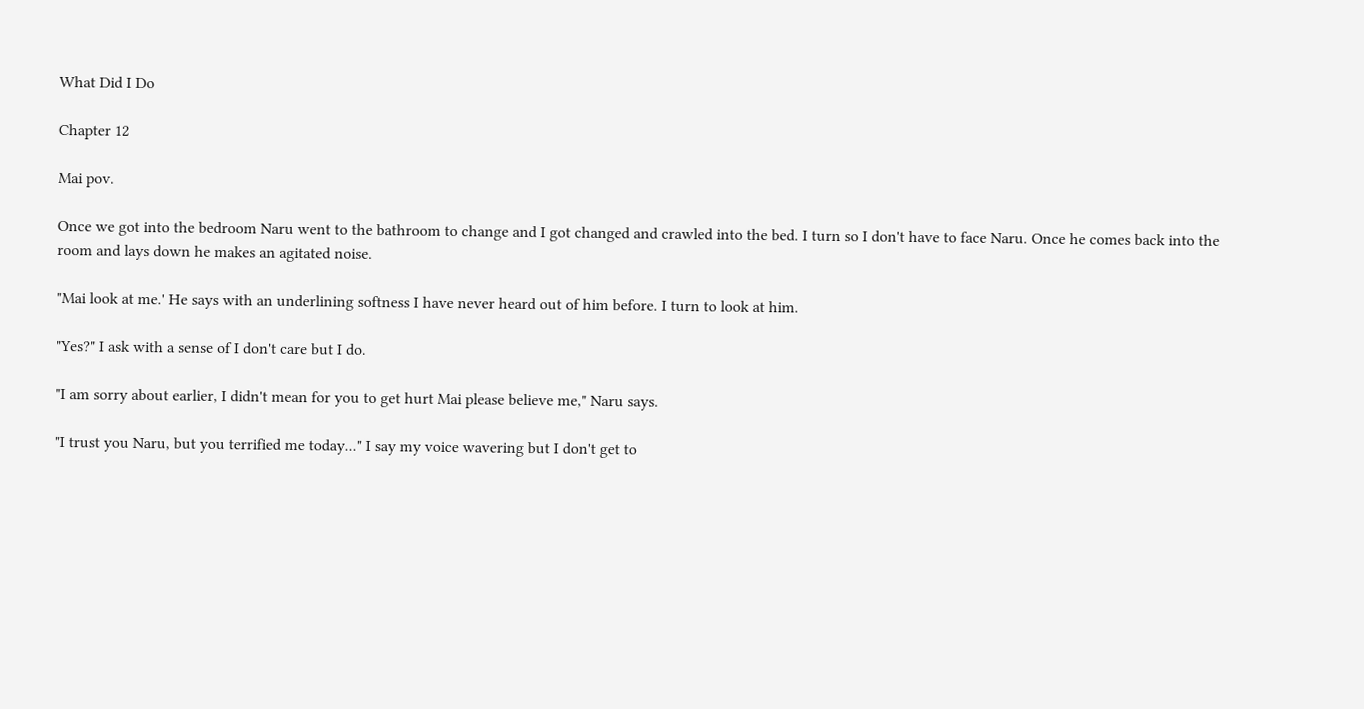What Did I Do

Chapter 12

Mai pov.

Once we got into the bedroom Naru went to the bathroom to change and I got changed and crawled into the bed. I turn so I don't have to face Naru. Once he comes back into the room and lays down he makes an agitated noise.

"Mai look at me.' He says with an underlining softness I have never heard out of him before. I turn to look at him.

"Yes?" I ask with a sense of I don't care but I do.

"I am sorry about earlier, I didn't mean for you to get hurt Mai please believe me," Naru says.

"I trust you Naru, but you terrified me today..." I say my voice wavering but I don't get to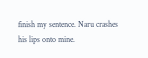finish my sentence. Naru crashes his lips onto mine.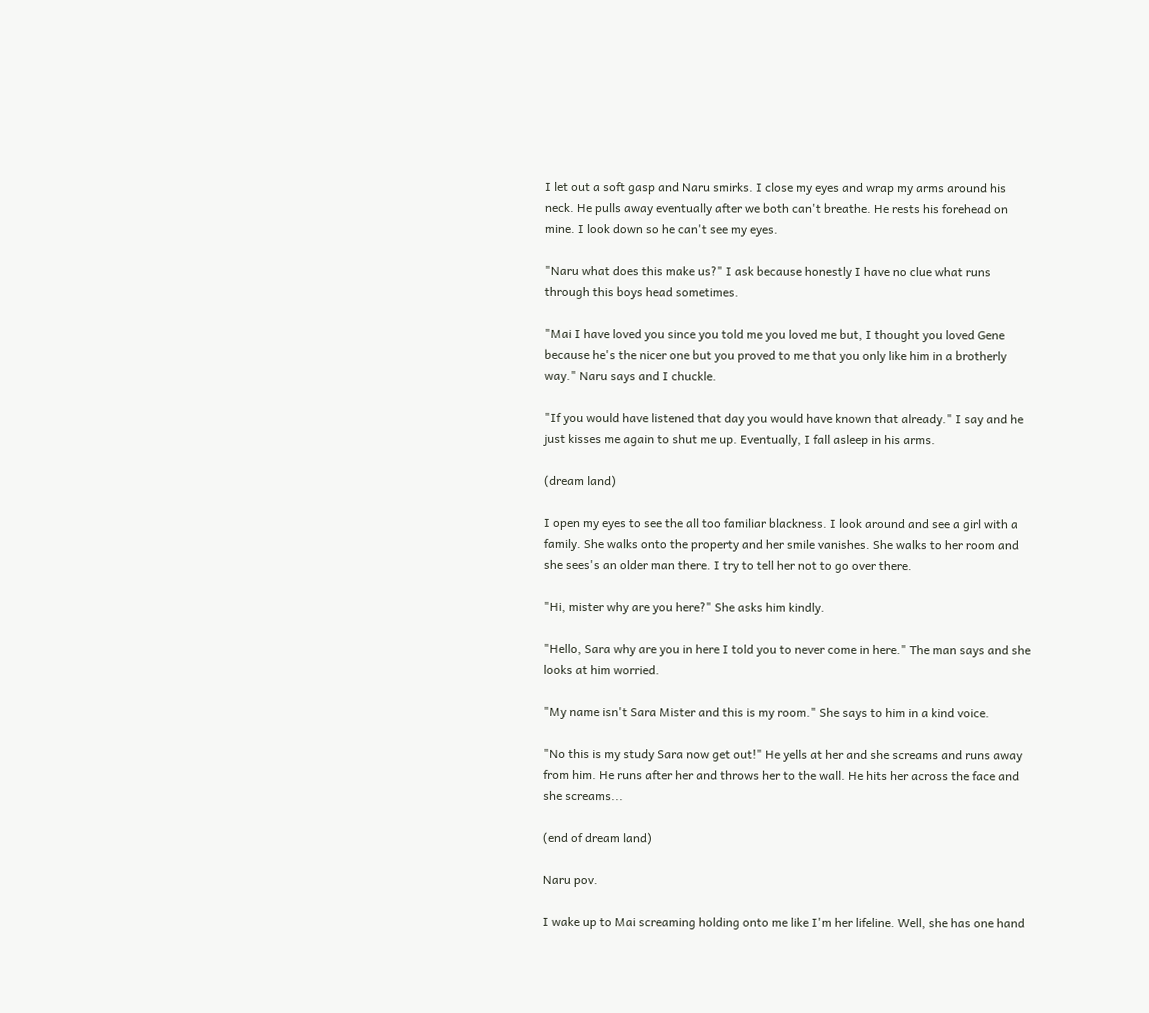I let out a soft gasp and Naru smirks. I close my eyes and wrap my arms around his neck. He pulls away eventually after we both can't breathe. He rests his forehead on mine. I look down so he can't see my eyes.

"Naru what does this make us?" I ask because honestly I have no clue what runs through this boys head sometimes.

"Mai I have loved you since you told me you loved me but, I thought you loved Gene because he's the nicer one but you proved to me that you only like him in a brotherly way." Naru says and I chuckle.

"If you would have listened that day you would have known that already." I say and he just kisses me again to shut me up. Eventually, I fall asleep in his arms.

(dream land)

I open my eyes to see the all too familiar blackness. I look around and see a girl with a family. She walks onto the property and her smile vanishes. She walks to her room and she sees's an older man there. I try to tell her not to go over there.

"Hi, mister why are you here?" She asks him kindly.

"Hello, Sara why are you in here I told you to never come in here." The man says and she looks at him worried.

"My name isn't Sara Mister and this is my room." She says to him in a kind voice.

"No this is my study Sara now get out!" He yells at her and she screams and runs away from him. He runs after her and throws her to the wall. He hits her across the face and she screams...

(end of dream land)

Naru pov.

I wake up to Mai screaming holding onto me like I'm her lifeline. Well, she has one hand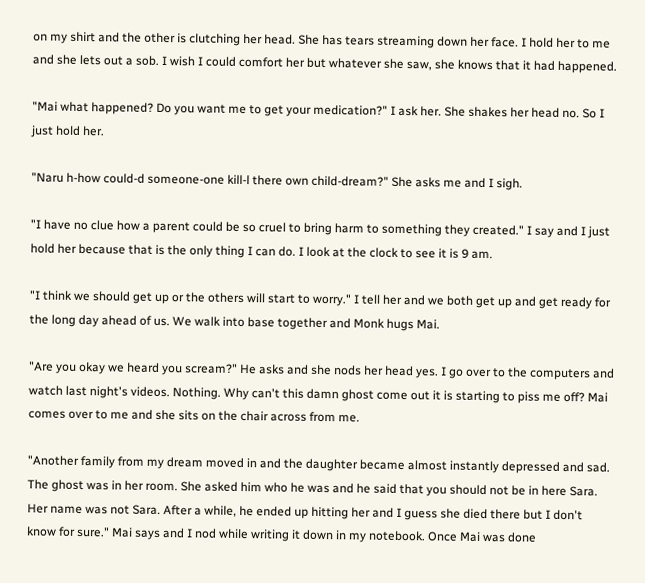on my shirt and the other is clutching her head. She has tears streaming down her face. I hold her to me and she lets out a sob. I wish I could comfort her but whatever she saw, she knows that it had happened.

"Mai what happened? Do you want me to get your medication?" I ask her. She shakes her head no. So I just hold her.

"Naru h-how could-d someone-one kill-l there own child-dream?" She asks me and I sigh.

"I have no clue how a parent could be so cruel to bring harm to something they created." I say and I just hold her because that is the only thing I can do. I look at the clock to see it is 9 am.

"I think we should get up or the others will start to worry." I tell her and we both get up and get ready for the long day ahead of us. We walk into base together and Monk hugs Mai.

"Are you okay we heard you scream?" He asks and she nods her head yes. I go over to the computers and watch last night's videos. Nothing. Why can't this damn ghost come out it is starting to piss me off? Mai comes over to me and she sits on the chair across from me.

"Another family from my dream moved in and the daughter became almost instantly depressed and sad. The ghost was in her room. She asked him who he was and he said that you should not be in here Sara. Her name was not Sara. After a while, he ended up hitting her and I guess she died there but I don't know for sure." Mai says and I nod while writing it down in my notebook. Once Mai was done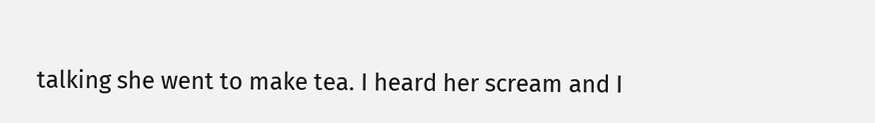talking she went to make tea. I heard her scream and I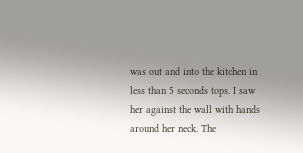was out and into the kitchen in less than 5 seconds tops. I saw her against the wall with hands around her neck. The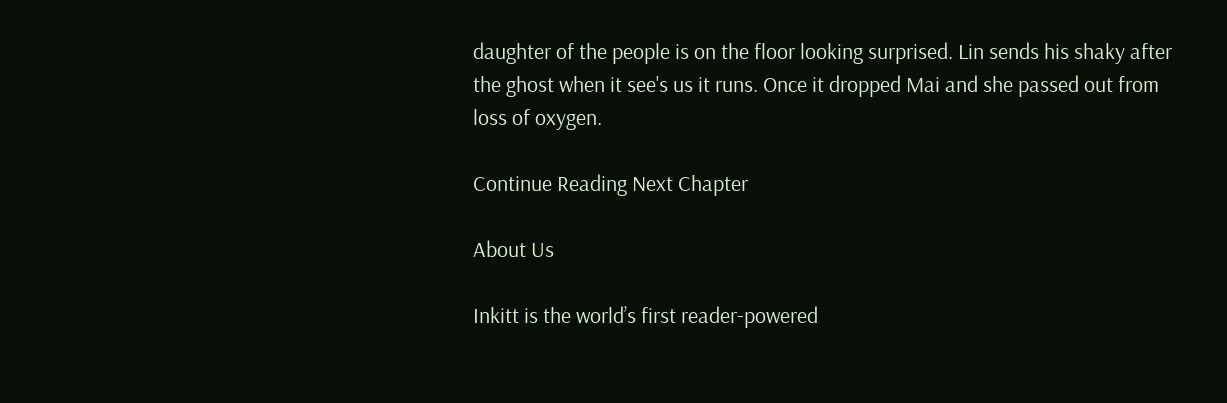daughter of the people is on the floor looking surprised. Lin sends his shaky after the ghost when it see's us it runs. Once it dropped Mai and she passed out from loss of oxygen.

Continue Reading Next Chapter

About Us

Inkitt is the world’s first reader-powered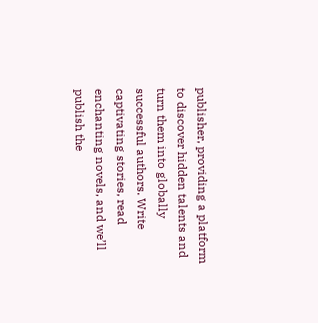publisher, providing a platform to discover hidden talents and turn them into globally successful authors. Write captivating stories, read enchanting novels, and we’ll publish the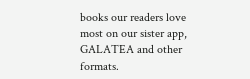books our readers love most on our sister app, GALATEA and other formats.